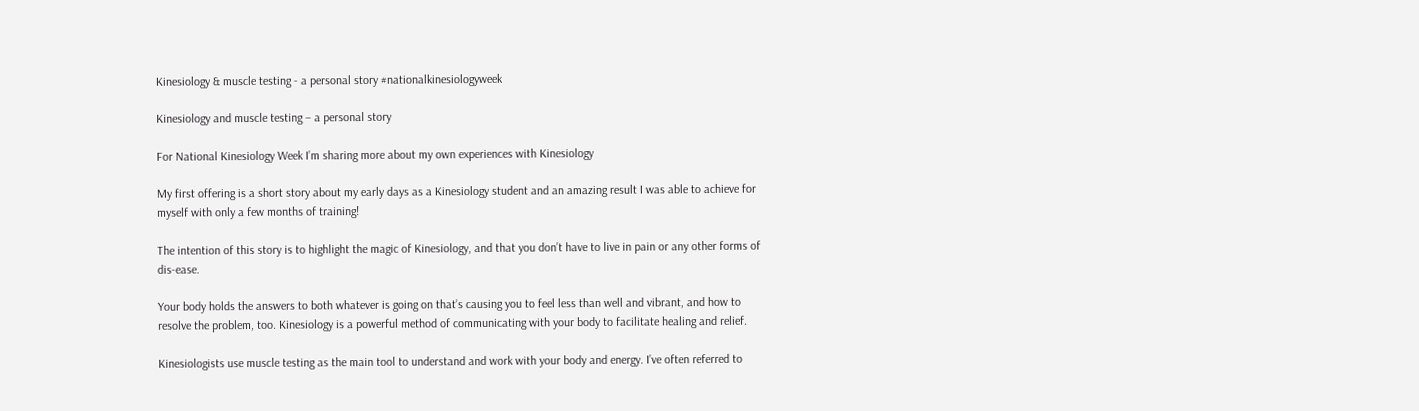Kinesiology & muscle testing - a personal story #nationalkinesiologyweek

Kinesiology and muscle testing – a personal story

For National Kinesiology Week I’m sharing more about my own experiences with Kinesiology

My first offering is a short story about my early days as a Kinesiology student and an amazing result I was able to achieve for myself with only a few months of training!

The intention of this story is to highlight the magic of Kinesiology, and that you don’t have to live in pain or any other forms of dis-ease.

Your body holds the answers to both whatever is going on that’s causing you to feel less than well and vibrant, and how to resolve the problem, too. Kinesiology is a powerful method of communicating with your body to facilitate healing and relief.

Kinesiologists use muscle testing as the main tool to understand and work with your body and energy. I’ve often referred to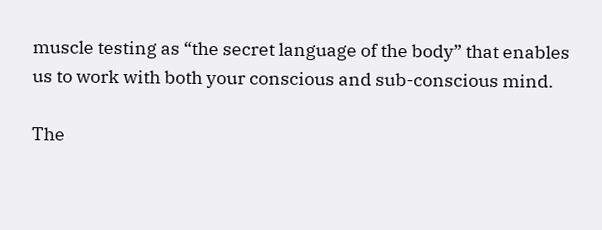muscle testing as “the secret language of the body” that enables us to work with both your conscious and sub-conscious mind.

The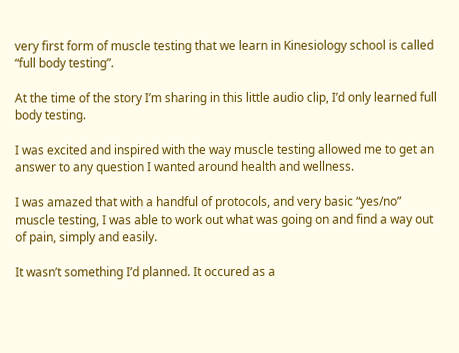very first form of muscle testing that we learn in Kinesiology school is called “full body testing”.

At the time of the story I’m sharing in this little audio clip, I’d only learned full body testing.

I was excited and inspired with the way muscle testing allowed me to get an answer to any question I wanted around health and wellness.

I was amazed that with a handful of protocols, and very basic “yes/no” muscle testing, I was able to work out what was going on and find a way out of pain, simply and easily.

It wasn’t something I’d planned. It occured as a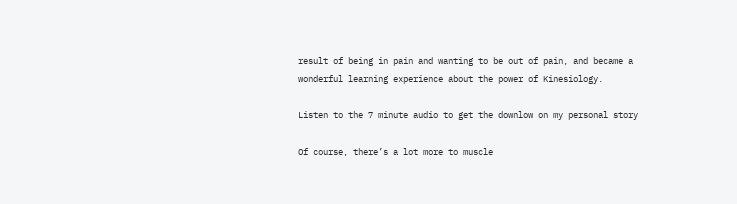result of being in pain and wanting to be out of pain, and became a wonderful learning experience about the power of Kinesiology.

Listen to the 7 minute audio to get the downlow on my personal story

Of course, there’s a lot more to muscle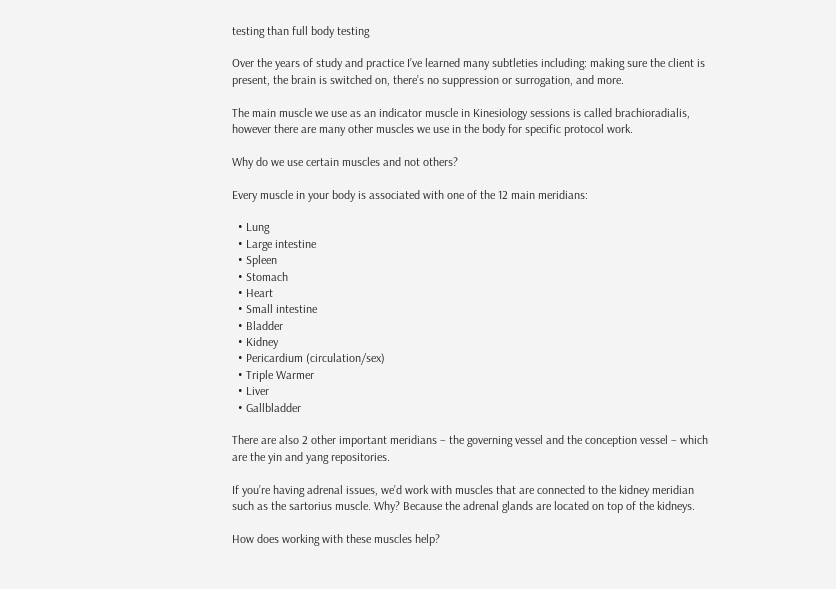testing than full body testing

Over the years of study and practice I’ve learned many subtleties including: making sure the client is present, the brain is switched on, there’s no suppression or surrogation, and more.

The main muscle we use as an indicator muscle in Kinesiology sessions is called brachioradialis, however there are many other muscles we use in the body for specific protocol work.

Why do we use certain muscles and not others?

Every muscle in your body is associated with one of the 12 main meridians:

  • Lung
  • Large intestine
  • Spleen
  • Stomach
  • Heart
  • Small intestine
  • Bladder
  • Kidney
  • Pericardium (circulation/sex)
  • Triple Warmer
  • Liver
  • Gallbladder

There are also 2 other important meridians – the governing vessel and the conception vessel – which are the yin and yang repositories.

If you’re having adrenal issues, we’d work with muscles that are connected to the kidney meridian such as the sartorius muscle. Why? Because the adrenal glands are located on top of the kidneys.

How does working with these muscles help?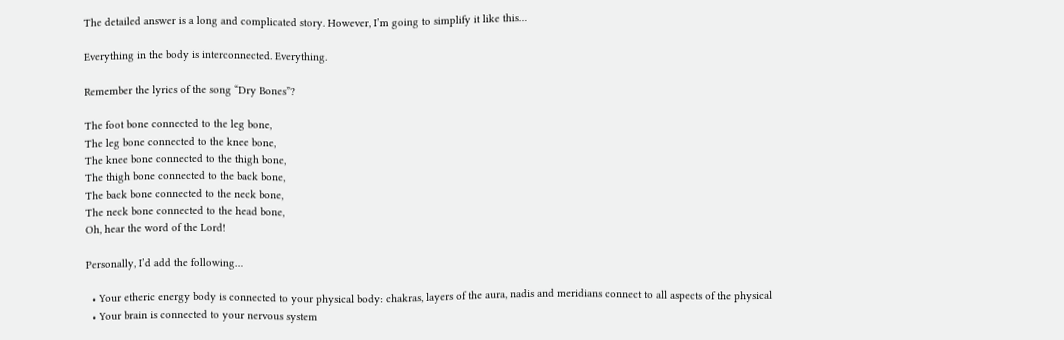The detailed answer is a long and complicated story. However, I’m going to simplify it like this…

Everything in the body is interconnected. Everything.

Remember the lyrics of the song “Dry Bones”?

The foot bone connected to the leg bone,
The leg bone connected to the knee bone,
The knee bone connected to the thigh bone,
The thigh bone connected to the back bone,
The back bone connected to the neck bone,
The neck bone connected to the head bone,
Oh, hear the word of the Lord!

Personally, I’d add the following…

  • Your etheric energy body is connected to your physical body: chakras, layers of the aura, nadis and meridians connect to all aspects of the physical
  • Your brain is connected to your nervous system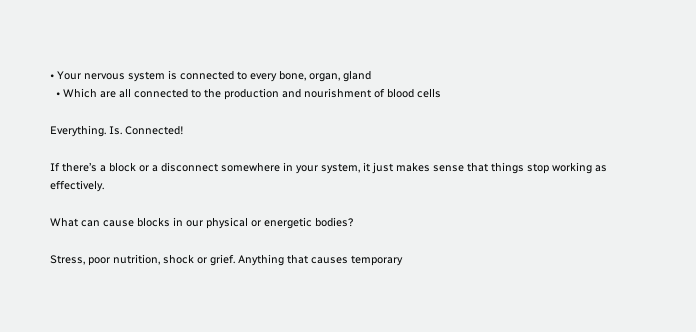• Your nervous system is connected to every bone, organ, gland
  • Which are all connected to the production and nourishment of blood cells

Everything. Is. Connected!

If there’s a block or a disconnect somewhere in your system, it just makes sense that things stop working as effectively.

What can cause blocks in our physical or energetic bodies?

Stress, poor nutrition, shock or grief. Anything that causes temporary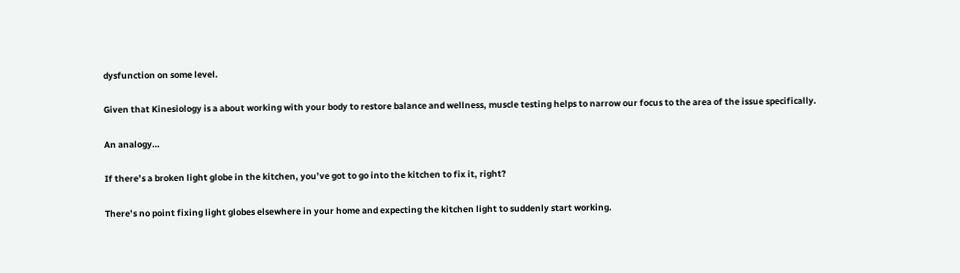dysfunction on some level.

Given that Kinesiology is a about working with your body to restore balance and wellness, muscle testing helps to narrow our focus to the area of the issue specifically.

An analogy…

If there’s a broken light globe in the kitchen, you’ve got to go into the kitchen to fix it, right?

There’s no point fixing light globes elsewhere in your home and expecting the kitchen light to suddenly start working.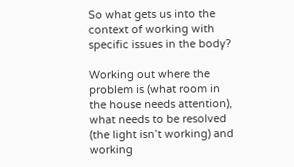So what gets us into the context of working with specific issues in the body?

Working out where the problem is (what room in the house needs attention), what needs to be resolved (the light isn’t working) and working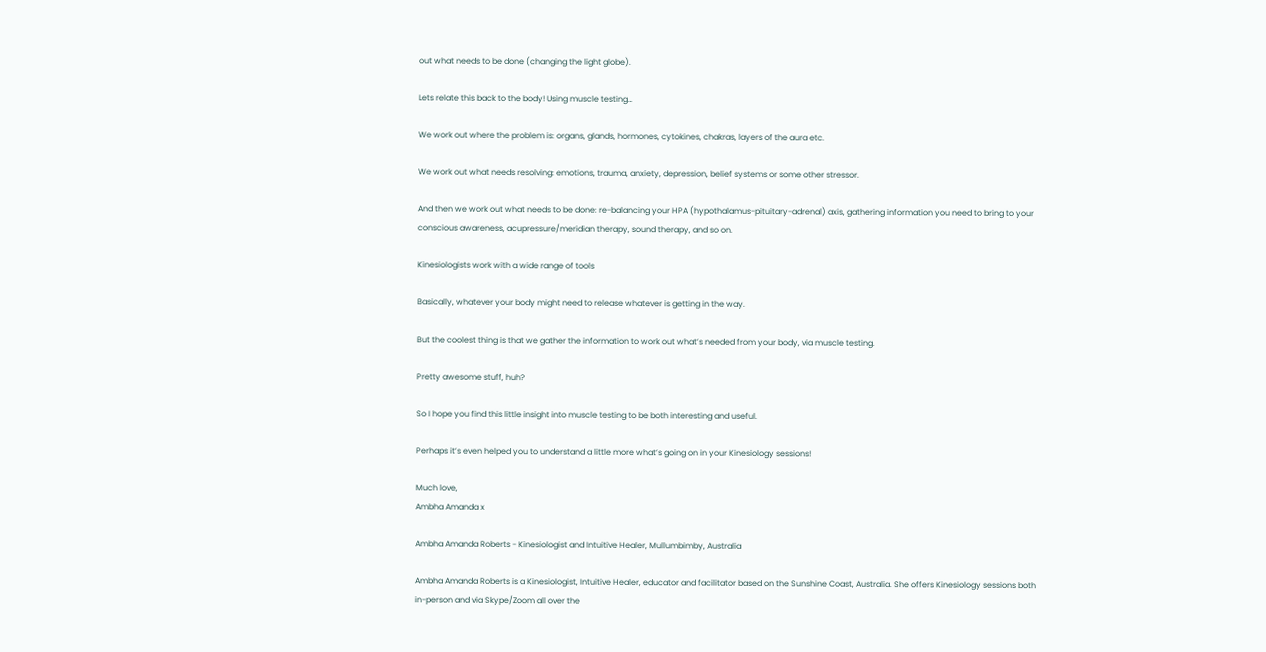out what needs to be done (changing the light globe).

Lets relate this back to the body! Using muscle testing…

We work out where the problem is: organs, glands, hormones, cytokines, chakras, layers of the aura etc.

We work out what needs resolving: emotions, trauma, anxiety, depression, belief systems or some other stressor.

And then we work out what needs to be done: re-balancing your HPA (hypothalamus-pituitary-adrenal) axis, gathering information you need to bring to your conscious awareness, acupressure/meridian therapy, sound therapy, and so on.

Kinesiologists work with a wide range of tools

Basically, whatever your body might need to release whatever is getting in the way.

But the coolest thing is that we gather the information to work out what’s needed from your body, via muscle testing.

Pretty awesome stuff, huh?

So I hope you find this little insight into muscle testing to be both interesting and useful.

Perhaps it’s even helped you to understand a little more what’s going on in your Kinesiology sessions!

Much love,
Ambha Amanda x

Ambha Amanda Roberts - Kinesiologist and Intuitive Healer, Mullumbimby, Australia

Ambha Amanda Roberts is a Kinesiologist, Intuitive Healer, educator and facilitator based on the Sunshine Coast, Australia. She offers Kinesiology sessions both in-person and via Skype/Zoom all over the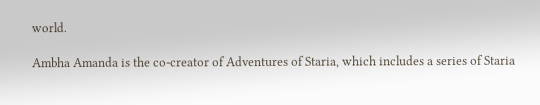world.

Ambha Amanda is the co-creator of Adventures of Staria, which includes a series of Staria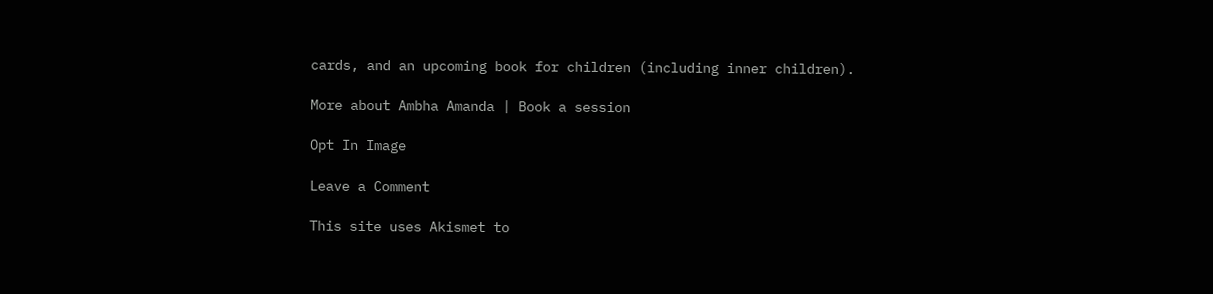cards, and an upcoming book for children (including inner children).

More about Ambha Amanda | Book a session

Opt In Image

Leave a Comment

This site uses Akismet to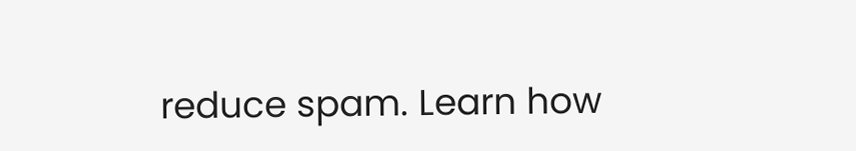reduce spam. Learn how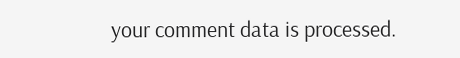your comment data is processed.